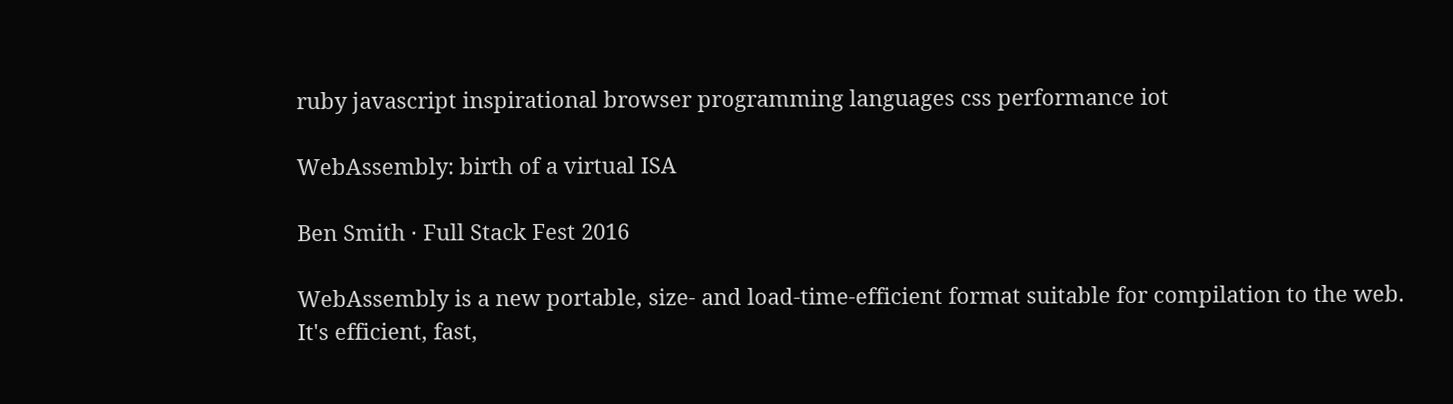ruby javascript inspirational browser programming languages css performance iot

WebAssembly: birth of a virtual ISA

Ben Smith · Full Stack Fest 2016

WebAssembly is a new portable, size- and load-time-efficient format suitable for compilation to the web. It's efficient, fast,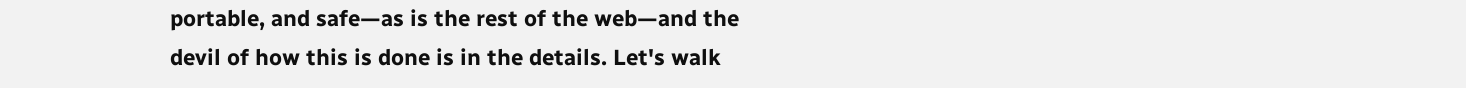portable, and safe—as is the rest of the web—and the devil of how this is done is in the details. Let's walk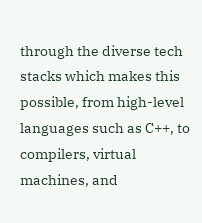through the diverse tech stacks which makes this possible, from high-level languages such as C++, to compilers, virtual machines, and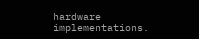hardware implementations.